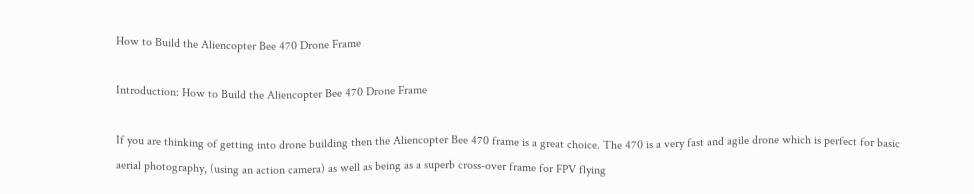How to Build the Aliencopter Bee 470 Drone Frame

Introduction: How to Build the Aliencopter Bee 470 Drone Frame

If you are thinking of getting into drone building then the Aliencopter Bee 470 frame is a great choice. The 470 is a very fast and agile drone which is perfect for basic aerial photography, (using an action camera) as well as being as a superb cross-over frame for FPV flying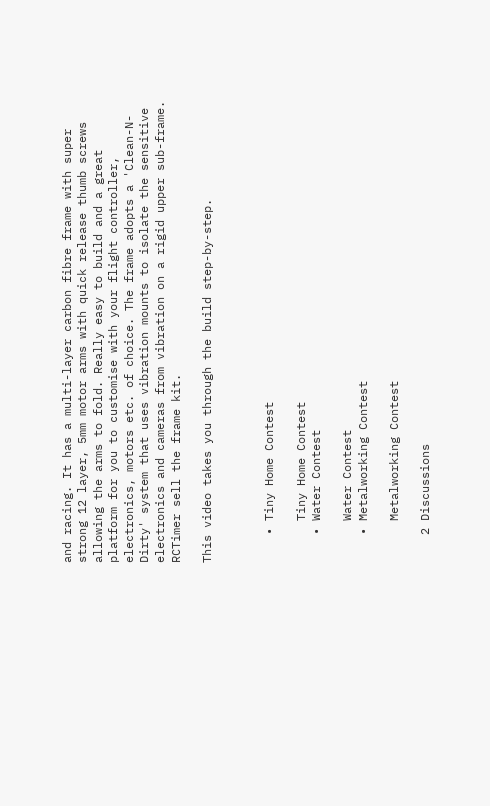and racing. It has a multi-layer carbon fibre frame with super strong 12 layer, 5mm motor arms with quick release thumb screws allowing the arms to fold. Really easy to build and a great platform for you to customise with your flight controller, electronics, motors etc. of choice. The frame adopts a 'Clean-N-Dirty' system that uses vibration mounts to isolate the sensitive electronics and cameras from vibration on a rigid upper sub-frame. RCTimer sell the frame kit.

This video takes you through the build step-by-step.



    • Tiny Home Contest

      Tiny Home Contest
    • Water Contest

      Water Contest
    • Metalworking Contest

      Metalworking Contest

    2 Discussions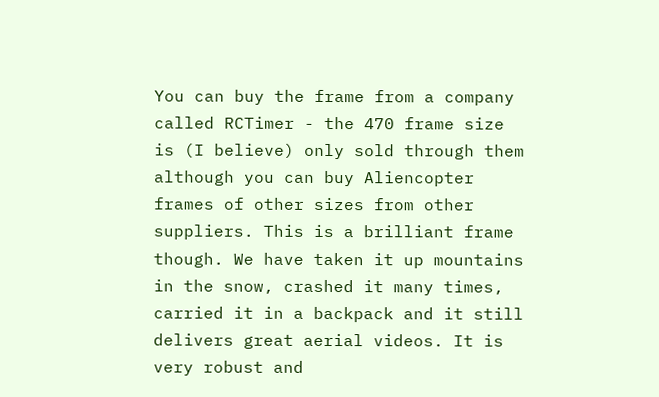You can buy the frame from a company called RCTimer - the 470 frame size is (I believe) only sold through them although you can buy Aliencopter frames of other sizes from other suppliers. This is a brilliant frame though. We have taken it up mountains in the snow, crashed it many times, carried it in a backpack and it still delivers great aerial videos. It is very robust and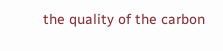the quality of the carbon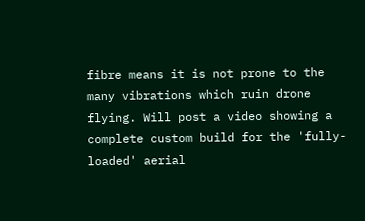fibre means it is not prone to the many vibrations which ruin drone flying. Will post a video showing a complete custom build for the 'fully-loaded' aerial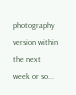photography version within the next week or so...